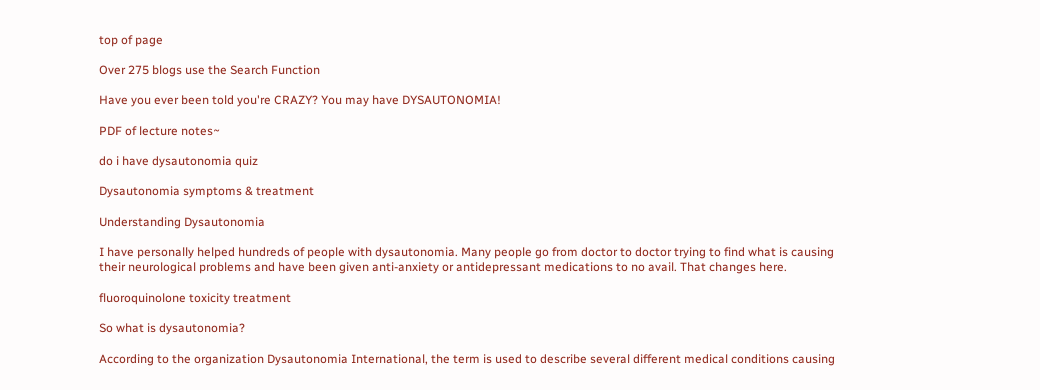top of page

Over 275 blogs use the Search Function

Have you ever been told you're CRAZY? You may have DYSAUTONOMIA!

PDF of lecture notes~

do i have dysautonomia quiz

Dysautonomia symptoms & treatment

Understanding Dysautonomia

I have personally helped hundreds of people with dysautonomia. Many people go from doctor to doctor trying to find what is causing their neurological problems and have been given anti-anxiety or antidepressant medications to no avail. That changes here.

fluoroquinolone toxicity treatment

So what is dysautonomia?

According to the organization Dysautonomia International, the term is used to describe several different medical conditions causing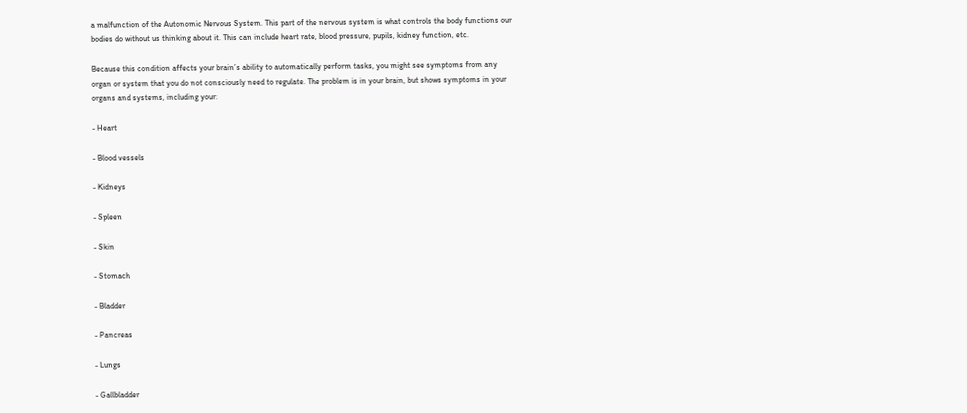a malfunction of the Autonomic Nervous System. This part of the nervous system is what controls the body functions our bodies do without us thinking about it. This can include heart rate, blood pressure, pupils, kidney function, etc.

Because this condition affects your brain’s ability to automatically perform tasks, you might see symptoms from any organ or system that you do not consciously need to regulate. The problem is in your brain, but shows symptoms in your organs and systems, including your:

- Heart

- Blood vessels

- Kidneys

- Spleen

- Skin

- Stomach

- Bladder

- Pancreas

- Lungs

- Gallbladder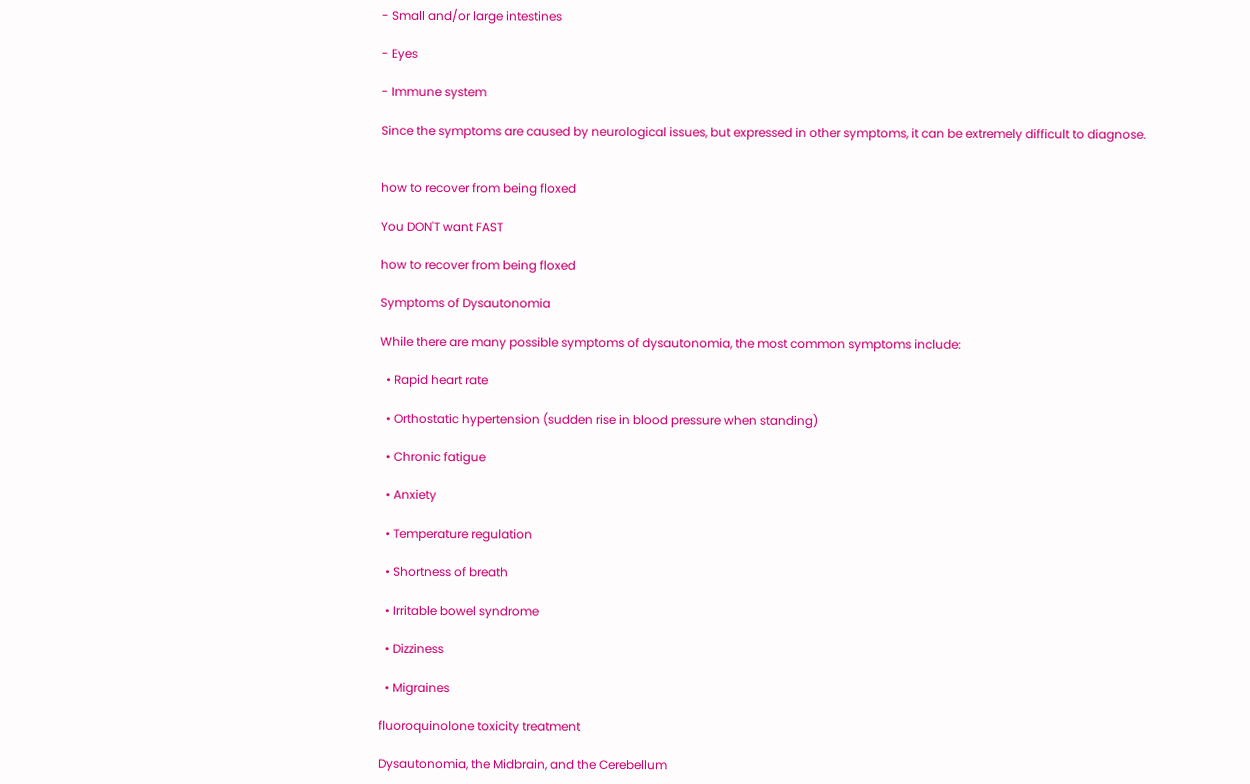- Small and/or large intestines

- Eyes

- Immune system

Since the symptoms are caused by neurological issues, but expressed in other symptoms, it can be extremely difficult to diagnose.


how to recover from being floxed

You DON'T want FAST

how to recover from being floxed

Symptoms of Dysautonomia

While there are many possible symptoms of dysautonomia, the most common symptoms include:

  • Rapid heart rate

  • Orthostatic hypertension (sudden rise in blood pressure when standing)

  • Chronic fatigue

  • Anxiety

  • Temperature regulation

  • Shortness of breath

  • Irritable bowel syndrome

  • Dizziness

  • Migraines

fluoroquinolone toxicity treatment

Dysautonomia, the Midbrain, and the Cerebellum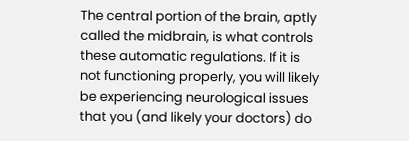The central portion of the brain, aptly called the midbrain, is what controls these automatic regulations. If it is not functioning properly, you will likely be experiencing neurological issues that you (and likely your doctors) do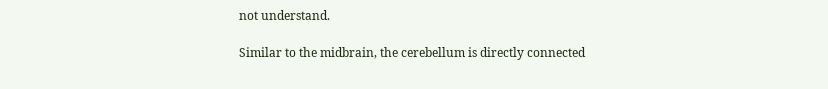not understand.

Similar to the midbrain, the cerebellum is directly connected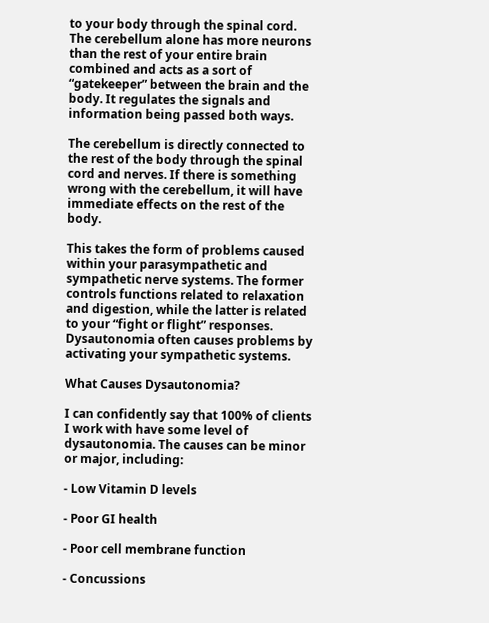to your body through the spinal cord. The cerebellum alone has more neurons than the rest of your entire brain combined and acts as a sort of “gatekeeper” between the brain and the body. It regulates the signals and information being passed both ways.

The cerebellum is directly connected to the rest of the body through the spinal cord and nerves. If there is something wrong with the cerebellum, it will have immediate effects on the rest of the body.

This takes the form of problems caused within your parasympathetic and sympathetic nerve systems. The former controls functions related to relaxation and digestion, while the latter is related to your “fight or flight” responses. Dysautonomia often causes problems by activating your sympathetic systems.

What Causes Dysautonomia?

I can confidently say that 100% of clients I work with have some level of dysautonomia. The causes can be minor or major, including:

- Low Vitamin D levels

- Poor GI health

- Poor cell membrane function

- Concussions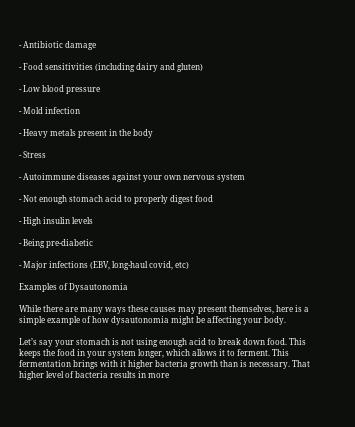- Antibiotic damage

- Food sensitivities (including dairy and gluten)

- Low blood pressure

- Mold infection

- Heavy metals present in the body

- Stress

- Autoimmune diseases against your own nervous system

- Not enough stomach acid to properly digest food

- High insulin levels

- Being pre-diabetic

- Major infections (EBV, long-haul covid, etc)

Examples of Dysautonomia

While there are many ways these causes may present themselves, here is a simple example of how dysautonomia might be affecting your body.

Let’s say your stomach is not using enough acid to break down food. This keeps the food in your system longer, which allows it to ferment. This fermentation brings with it higher bacteria growth than is necessary. That higher level of bacteria results in more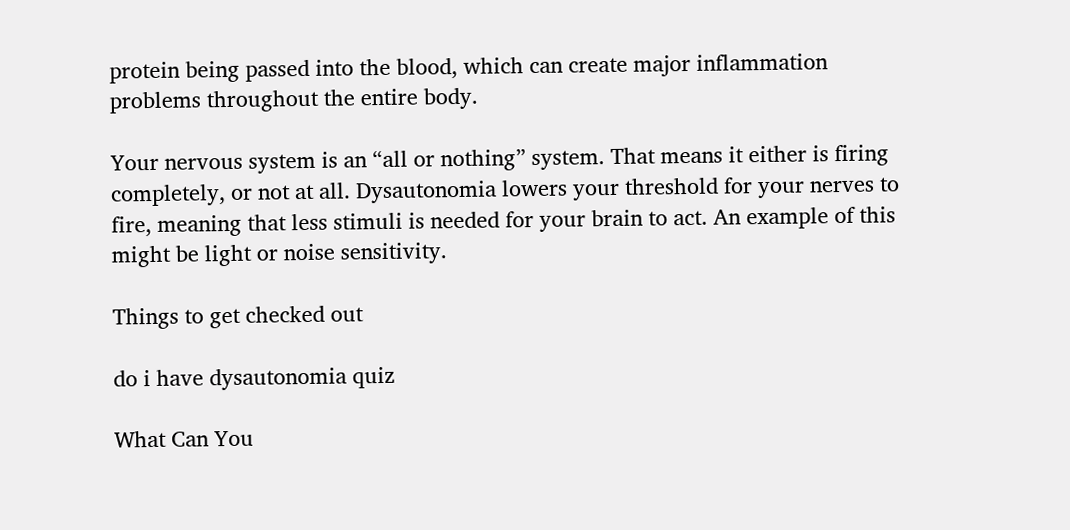protein being passed into the blood, which can create major inflammation problems throughout the entire body.

Your nervous system is an “all or nothing” system. That means it either is firing completely, or not at all. Dysautonomia lowers your threshold for your nerves to fire, meaning that less stimuli is needed for your brain to act. An example of this might be light or noise sensitivity.

Things to get checked out

do i have dysautonomia quiz

What Can You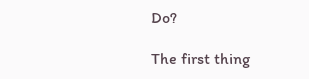Do?

The first thing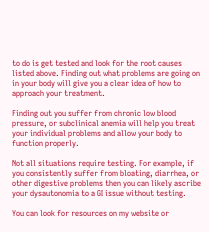to do is get tested and look for the root causes listed above. Finding out what problems are going on in your body will give you a clear idea of how to approach your treatment.

Finding out you suffer from chronic low blood pressure, or subclinical anemia will help you treat your individual problems and allow your body to function properly.

Not all situations require testing. For example, if you consistently suffer from bloating, diarrhea, or other digestive problems then you can likely ascribe your dysautonomia to a GI issue without testing.

You can look for resources on my website or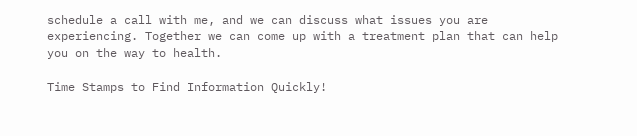schedule a call with me, and we can discuss what issues you are experiencing. Together we can come up with a treatment plan that can help you on the way to health.

Time Stamps to Find Information Quickly!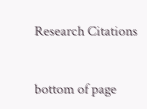Research Citations


bottom of page